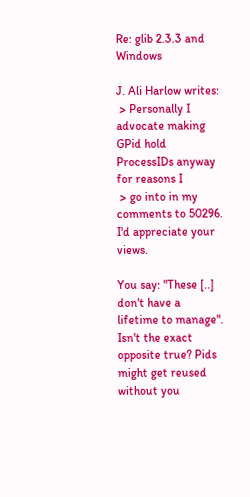Re: glib 2.3.3 and Windows

J. Ali Harlow writes:
 > Personally I advocate making GPid hold ProcessIDs anyway for reasons I
 > go into in my comments to 50296. I'd appreciate your views.

You say: "These [..] don't have a lifetime to manage". Isn't the exact
opposite true? Pids might get reused without you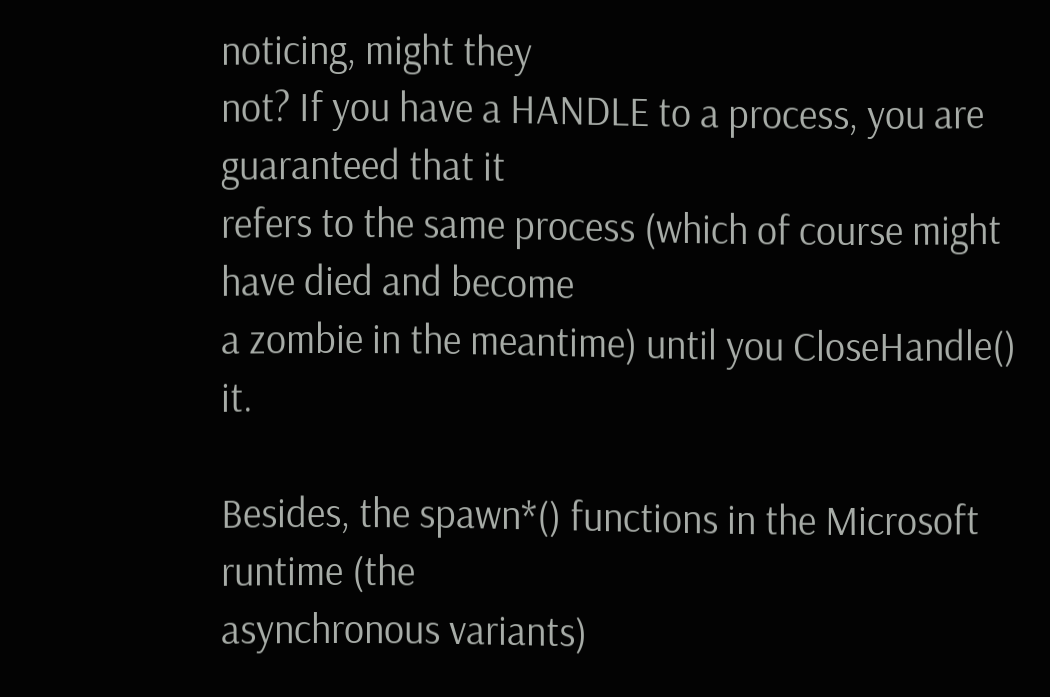noticing, might they
not? If you have a HANDLE to a process, you are guaranteed that it
refers to the same process (which of course might have died and become
a zombie in the meantime) until you CloseHandle() it.

Besides, the spawn*() functions in the Microsoft runtime (the
asynchronous variants)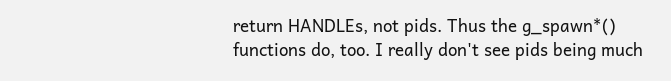return HANDLEs, not pids. Thus the g_spawn*()
functions do, too. I really don't see pids being much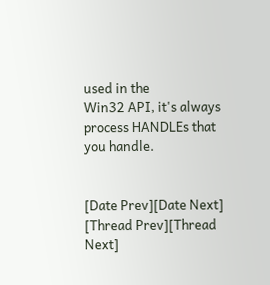used in the
Win32 API, it's always process HANDLEs that you handle.


[Date Prev][Date Next]   [Thread Prev][Thread Next]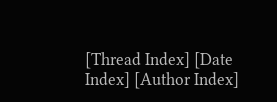[Thread Index] [Date Index] [Author Index]